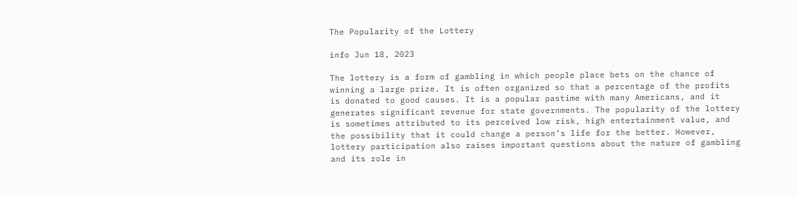The Popularity of the Lottery

info Jun 18, 2023

The lottery is a form of gambling in which people place bets on the chance of winning a large prize. It is often organized so that a percentage of the profits is donated to good causes. It is a popular pastime with many Americans, and it generates significant revenue for state governments. The popularity of the lottery is sometimes attributed to its perceived low risk, high entertainment value, and the possibility that it could change a person’s life for the better. However, lottery participation also raises important questions about the nature of gambling and its role in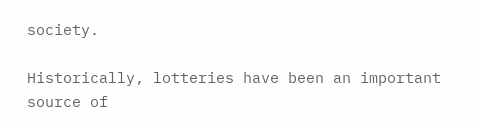society.

Historically, lotteries have been an important source of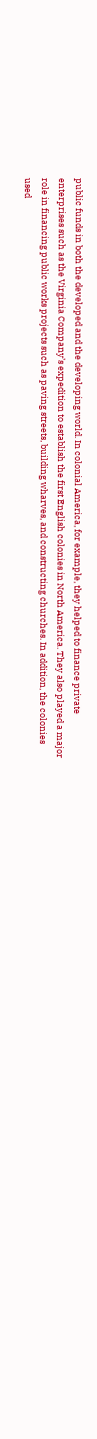public funds in both the developed and the developing world. In colonial America, for example, they helped to finance private enterprises such as the Virginia Company’s expedition to establish the first English colonies in North America. They also played a major role in financing public works projects such as paving streets, building wharves, and constructing churches. In addition, the colonies used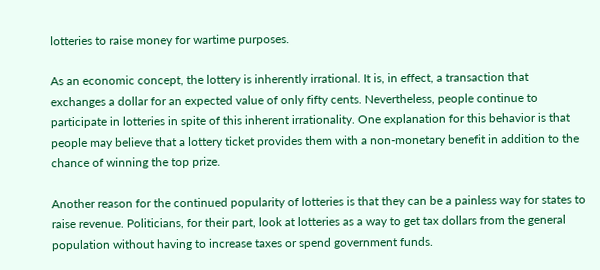lotteries to raise money for wartime purposes.

As an economic concept, the lottery is inherently irrational. It is, in effect, a transaction that exchanges a dollar for an expected value of only fifty cents. Nevertheless, people continue to participate in lotteries in spite of this inherent irrationality. One explanation for this behavior is that people may believe that a lottery ticket provides them with a non-monetary benefit in addition to the chance of winning the top prize.

Another reason for the continued popularity of lotteries is that they can be a painless way for states to raise revenue. Politicians, for their part, look at lotteries as a way to get tax dollars from the general population without having to increase taxes or spend government funds.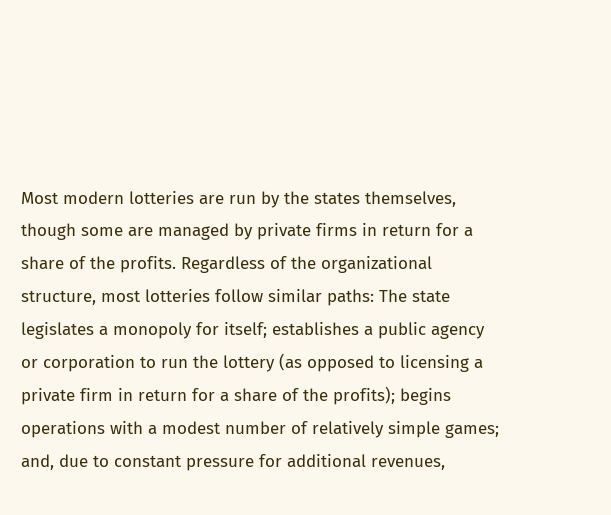Most modern lotteries are run by the states themselves, though some are managed by private firms in return for a share of the profits. Regardless of the organizational structure, most lotteries follow similar paths: The state legislates a monopoly for itself; establishes a public agency or corporation to run the lottery (as opposed to licensing a private firm in return for a share of the profits); begins operations with a modest number of relatively simple games; and, due to constant pressure for additional revenues,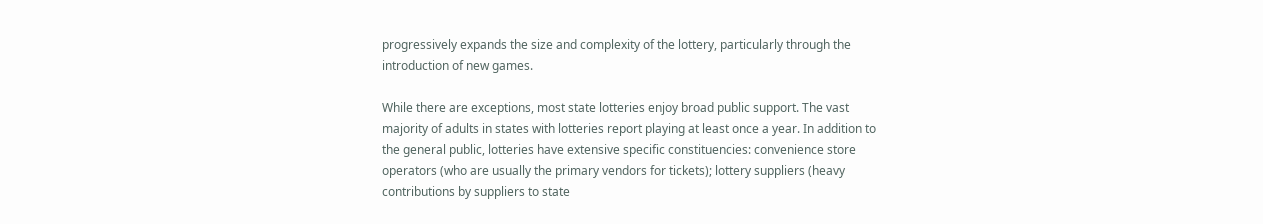progressively expands the size and complexity of the lottery, particularly through the introduction of new games.

While there are exceptions, most state lotteries enjoy broad public support. The vast majority of adults in states with lotteries report playing at least once a year. In addition to the general public, lotteries have extensive specific constituencies: convenience store operators (who are usually the primary vendors for tickets); lottery suppliers (heavy contributions by suppliers to state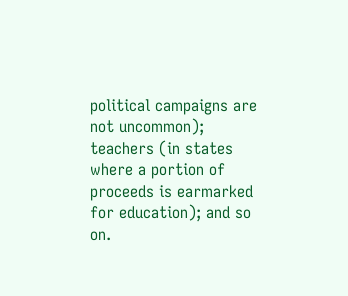political campaigns are not uncommon); teachers (in states where a portion of proceeds is earmarked for education); and so on.